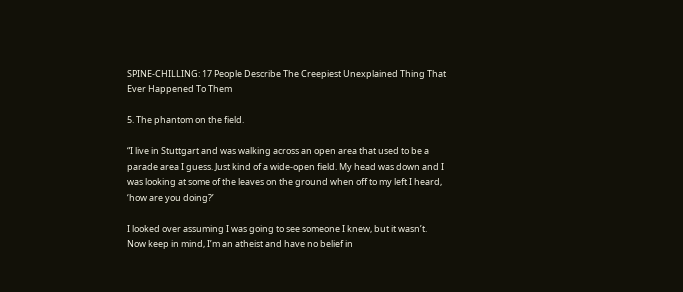SPINE-CHILLING: 17 People Describe The Creepiest Unexplained Thing That Ever Happened To Them

5. The phantom on the field.

“I live in Stuttgart and was walking across an open area that used to be a parade area I guess. Just kind of a wide-open field. My head was down and I was looking at some of the leaves on the ground when off to my left I heard, ‘how are you doing?’

I looked over assuming I was going to see someone I knew, but it wasn’t. Now keep in mind, I’m an atheist and have no belief in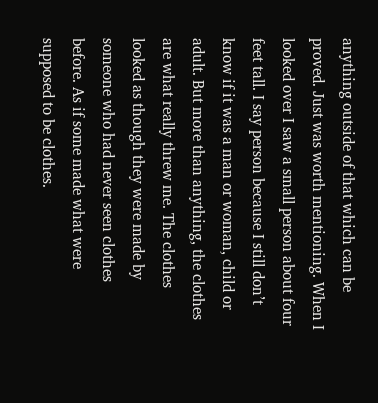anything outside of that which can be proved. Just was worth mentioning. When I looked over I saw a small person about four feet tall. I say person because I still don’t know if it was a man or woman, child or adult. But more than anything, the clothes are what really threw me. The clothes looked as though they were made by someone who had never seen clothes before. As if some made what were supposed to be clothes.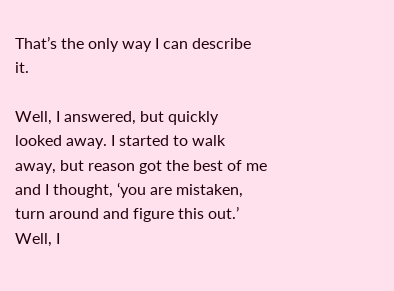That’s the only way I can describe it.

Well, I answered, but quickly looked away. I started to walk away, but reason got the best of me and I thought, ‘you are mistaken, turn around and figure this out.’ Well, I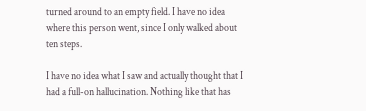turned around to an empty field. I have no idea where this person went, since I only walked about ten steps.

I have no idea what I saw and actually thought that I had a full-on hallucination. Nothing like that has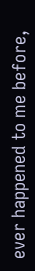ever happened to me before,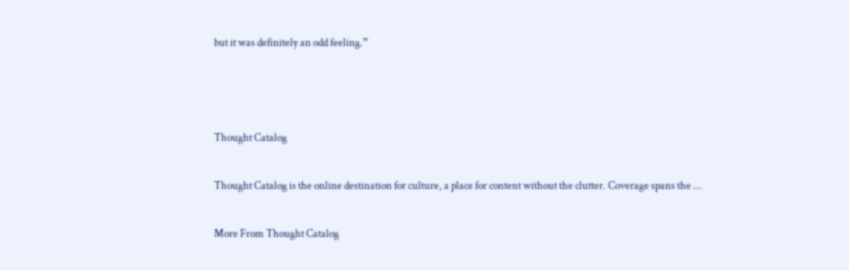but it was definitely an odd feeling.”



Thought Catalog

Thought Catalog is the online destination for culture, a place for content without the clutter. Coverage spans the ...

More From Thought Catalog